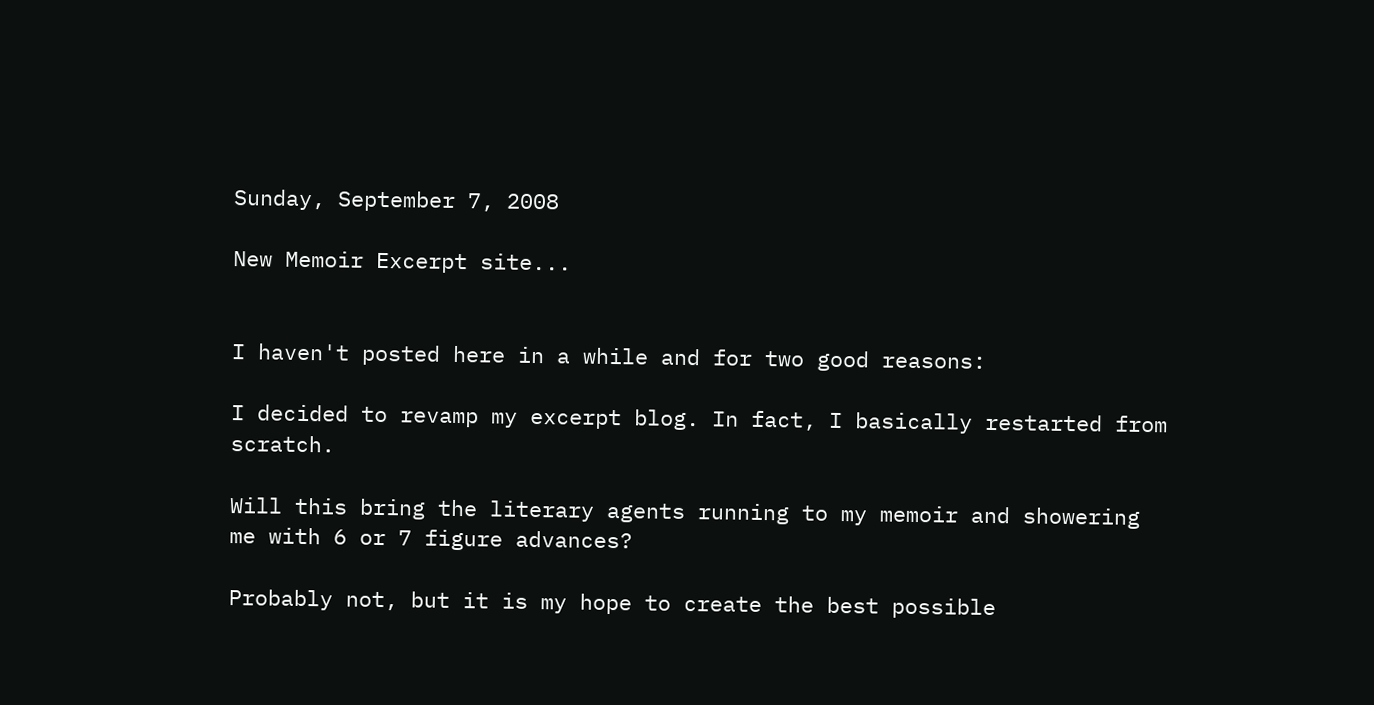Sunday, September 7, 2008

New Memoir Excerpt site...


I haven't posted here in a while and for two good reasons:

I decided to revamp my excerpt blog. In fact, I basically restarted from scratch.

Will this bring the literary agents running to my memoir and showering me with 6 or 7 figure advances?

Probably not, but it is my hope to create the best possible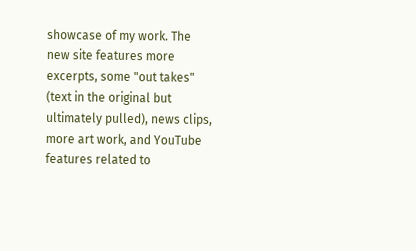showcase of my work. The new site features more excerpts, some "out takes" (text in the original but ultimately pulled), news clips, more art work, and YouTube features related to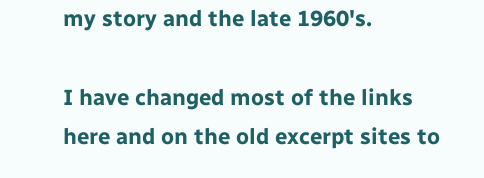my story and the late 1960's.

I have changed most of the links here and on the old excerpt sites to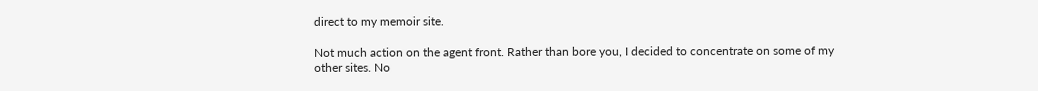direct to my memoir site.

Not much action on the agent front. Rather than bore you, I decided to concentrate on some of my other sites. No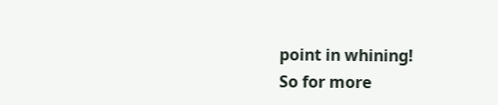point in whining!
So for more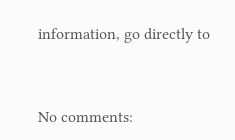information, go directly to



No comments: